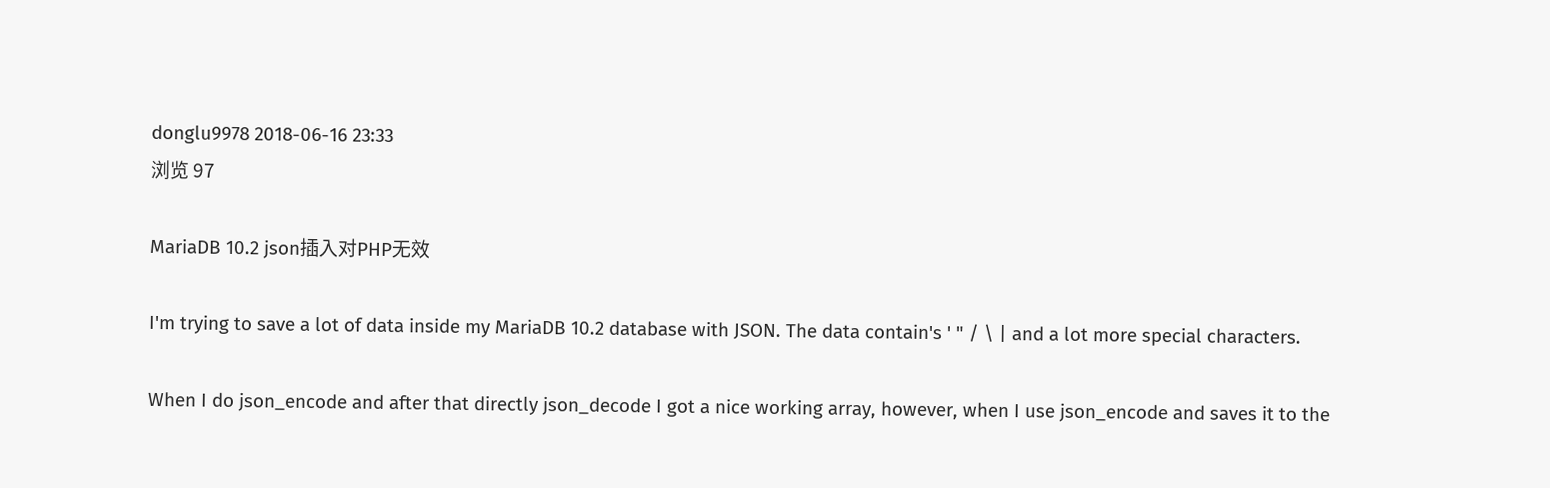donglu9978 2018-06-16 23:33
浏览 97

MariaDB 10.2 json插入对PHP无效

I'm trying to save a lot of data inside my MariaDB 10.2 database with JSON. The data contain's ' " / \ | and a lot more special characters.

When I do json_encode and after that directly json_decode I got a nice working array, however, when I use json_encode and saves it to the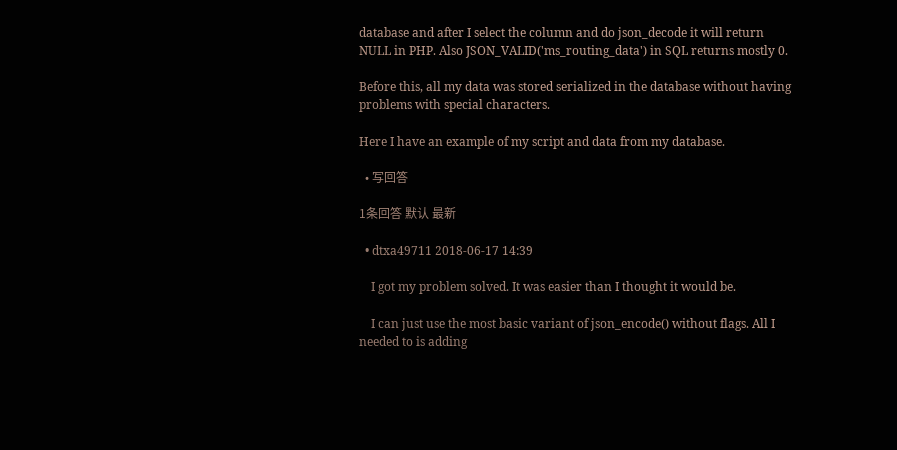database and after I select the column and do json_decode it will return NULL in PHP. Also JSON_VALID('ms_routing_data') in SQL returns mostly 0.

Before this, all my data was stored serialized in the database without having problems with special characters.

Here I have an example of my script and data from my database.

  • 写回答

1条回答 默认 最新

  • dtxa49711 2018-06-17 14:39

    I got my problem solved. It was easier than I thought it would be.

    I can just use the most basic variant of json_encode() without flags. All I needed to is adding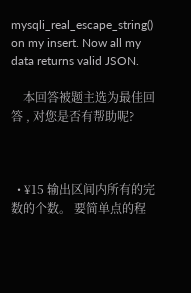mysqli_real_escape_string() on my insert. Now all my data returns valid JSON.

    本回答被题主选为最佳回答 , 对您是否有帮助呢?



  • ¥15 输出区间内所有的完数的个数。 要简单点的程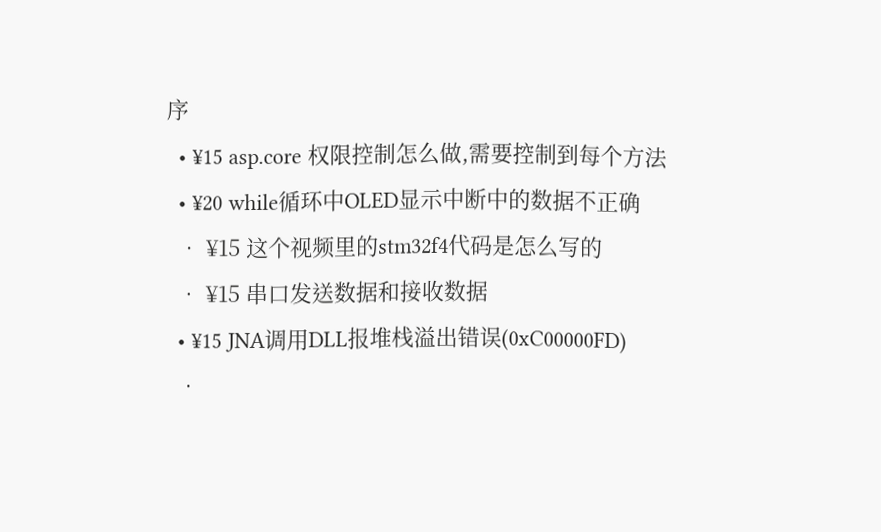序
  • ¥15 asp.core 权限控制怎么做,需要控制到每个方法
  • ¥20 while循环中OLED显示中断中的数据不正确
  • ¥15 这个视频里的stm32f4代码是怎么写的
  • ¥15 串口发送数据和接收数据
  • ¥15 JNA调用DLL报堆栈溢出错误(0xC00000FD)
  •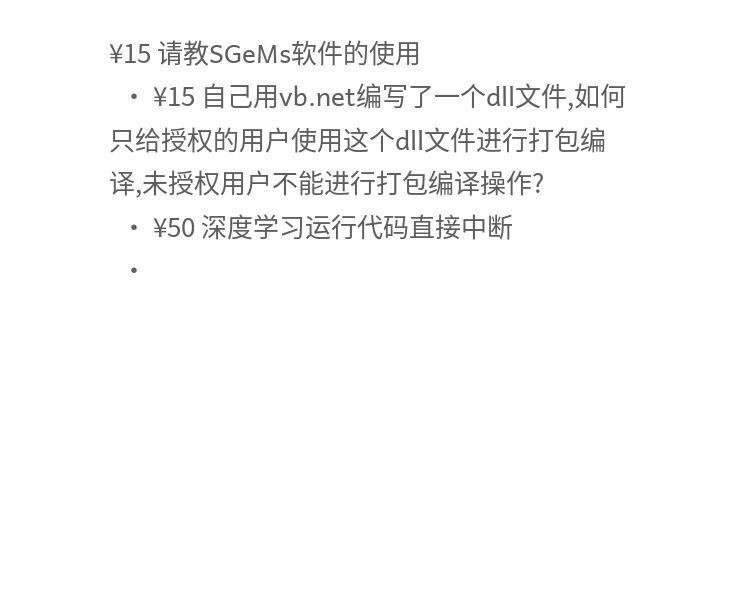¥15 请教SGeMs软件的使用
  • ¥15 自己用vb.net编写了一个dll文件,如何只给授权的用户使用这个dll文件进行打包编译,未授权用户不能进行打包编译操作?
  • ¥50 深度学习运行代码直接中断
  •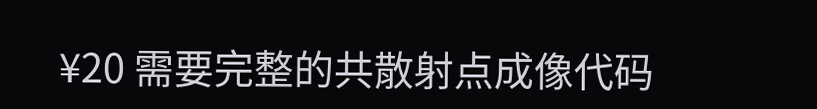¥20 需要完整的共散射点成像代码